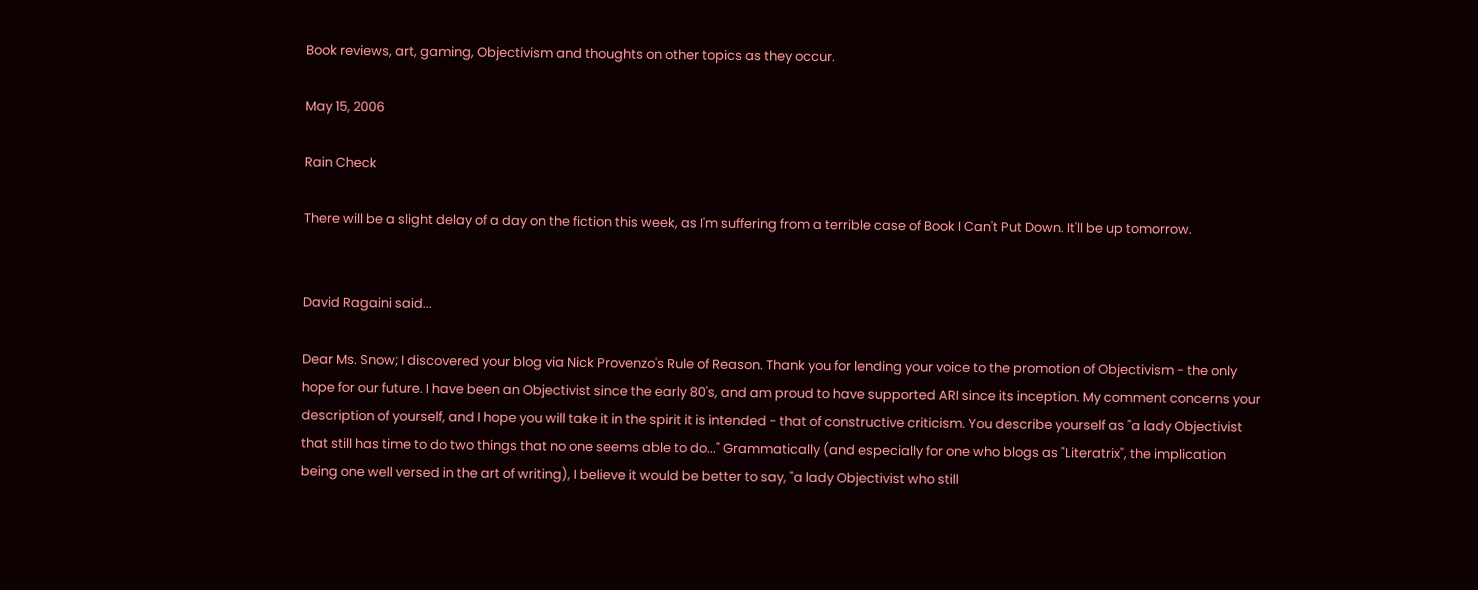Book reviews, art, gaming, Objectivism and thoughts on other topics as they occur.

May 15, 2006

Rain Check

There will be a slight delay of a day on the fiction this week, as I'm suffering from a terrible case of Book I Can't Put Down. It'll be up tomorrow.


David Ragaini said...

Dear Ms. Snow; I discovered your blog via Nick Provenzo's Rule of Reason. Thank you for lending your voice to the promotion of Objectivism - the only hope for our future. I have been an Objectivist since the early 80's, and am proud to have supported ARI since its inception. My comment concerns your description of yourself, and I hope you will take it in the spirit it is intended - that of constructive criticism. You describe yourself as "a lady Objectivist that still has time to do two things that no one seems able to do..." Grammatically (and especially for one who blogs as "Literatrix", the implication being one well versed in the art of writing), I believe it would be better to say, "a lady Objectivist who still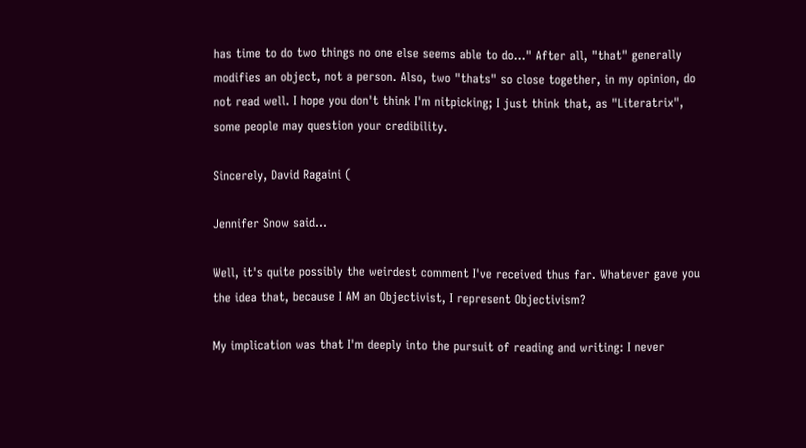has time to do two things no one else seems able to do..." After all, "that" generally modifies an object, not a person. Also, two "thats" so close together, in my opinion, do not read well. I hope you don't think I'm nitpicking; I just think that, as "Literatrix", some people may question your credibility.

Sincerely, David Ragaini (

Jennifer Snow said...

Well, it's quite possibly the weirdest comment I've received thus far. Whatever gave you the idea that, because I AM an Objectivist, I represent Objectivism?

My implication was that I'm deeply into the pursuit of reading and writing: I never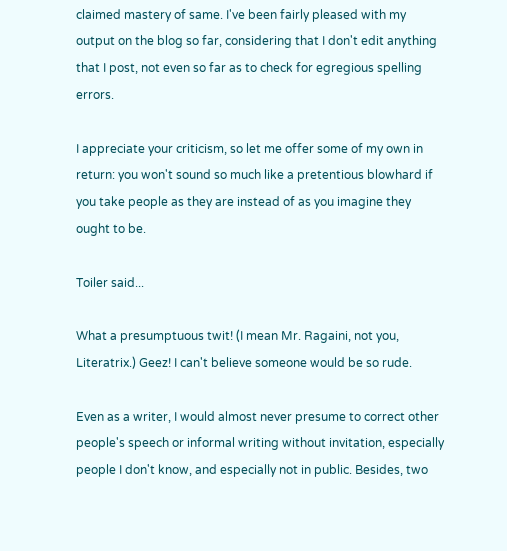claimed mastery of same. I've been fairly pleased with my output on the blog so far, considering that I don't edit anything that I post, not even so far as to check for egregious spelling errors.

I appreciate your criticism, so let me offer some of my own in return: you won't sound so much like a pretentious blowhard if you take people as they are instead of as you imagine they ought to be.

Toiler said...

What a presumptuous twit! (I mean Mr. Ragaini, not you, Literatrix.) Geez! I can't believe someone would be so rude.

Even as a writer, I would almost never presume to correct other people's speech or informal writing without invitation, especially people I don't know, and especially not in public. Besides, two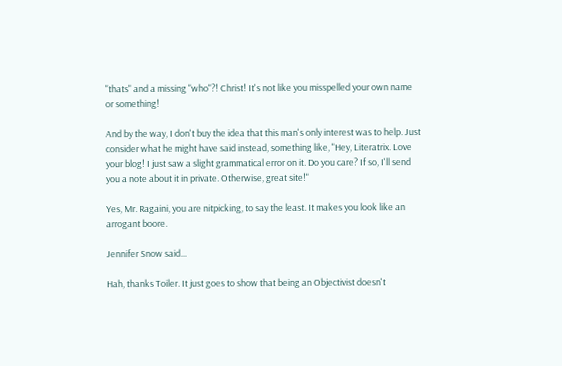"thats" and a missing "who"?! Christ! It's not like you misspelled your own name or something!

And by the way, I don't buy the idea that this man's only interest was to help. Just consider what he might have said instead, something like, "Hey, Literatrix. Love your blog! I just saw a slight grammatical error on it. Do you care? If so, I'll send you a note about it in private. Otherwise, great site!"

Yes, Mr. Ragaini, you are nitpicking, to say the least. It makes you look like an arrogant boore.

Jennifer Snow said...

Hah, thanks Toiler. It just goes to show that being an Objectivist doesn't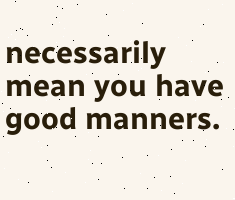necessarily mean you have good manners.